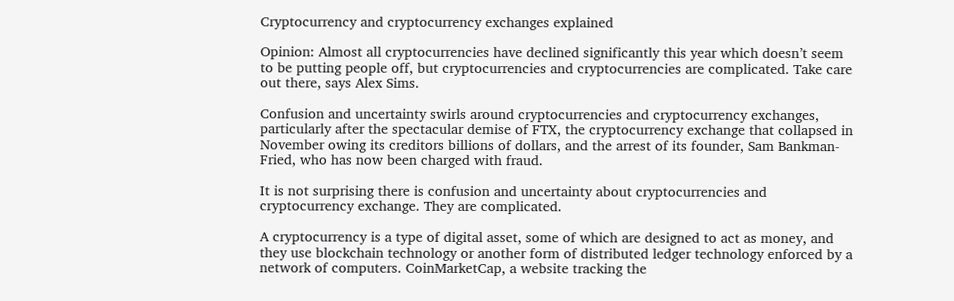Cryptocurrency and cryptocurrency exchanges explained

Opinion: Almost all cryptocurrencies have declined significantly this year which doesn’t seem to be putting people off, but cryptocurrencies and cryptocurrencies are complicated. Take care out there, says Alex Sims.

Confusion and uncertainty swirls around cryptocurrencies and cryptocurrency exchanges, particularly after the spectacular demise of FTX, the cryptocurrency exchange that collapsed in November owing its creditors billions of dollars, and the arrest of its founder, Sam Bankman-Fried, who has now been charged with fraud.

It is not surprising there is confusion and uncertainty about cryptocurrencies and cryptocurrency exchange. They are complicated.

A cryptocurrency is a type of digital asset, some of which are designed to act as money, and they use blockchain technology or another form of distributed ledger technology enforced by a network of computers. CoinMarketCap, a website tracking the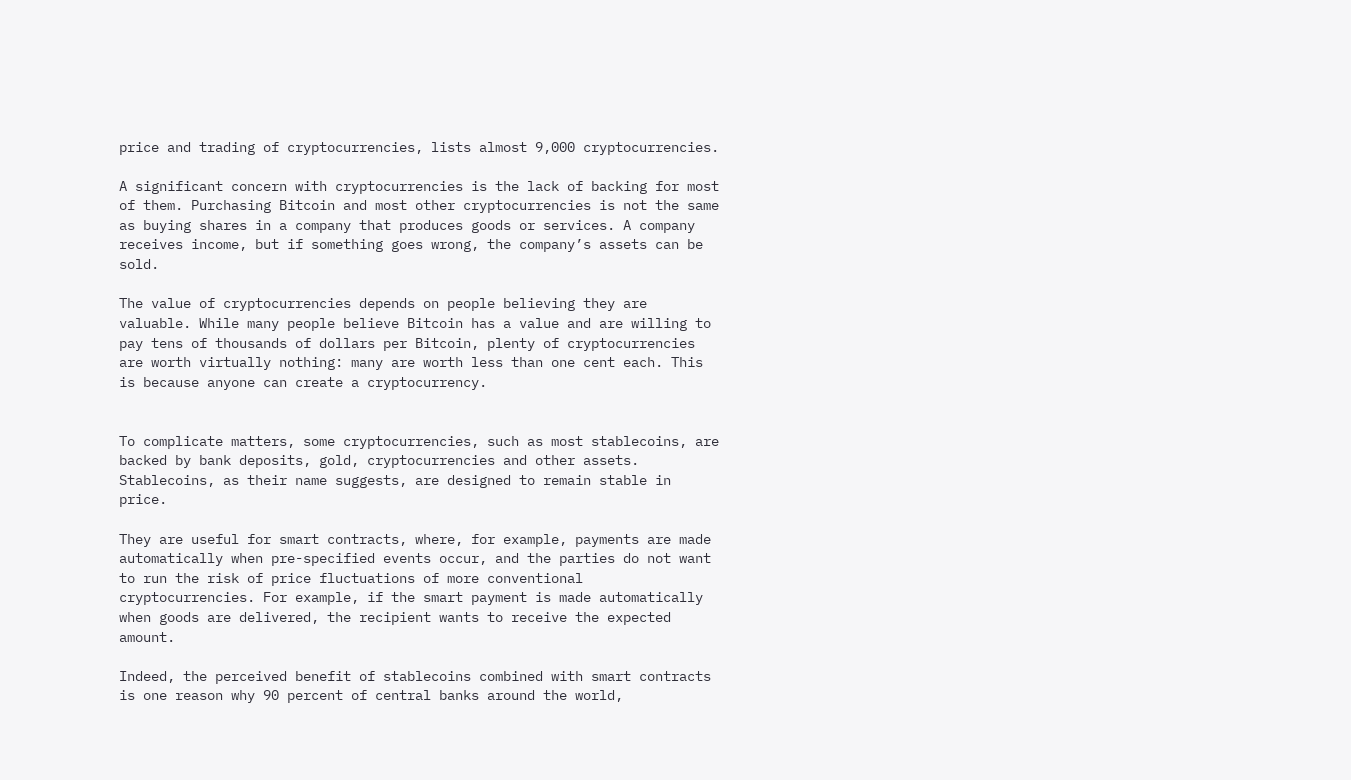price and trading of cryptocurrencies, lists almost 9,000 cryptocurrencies.

A significant concern with cryptocurrencies is the lack of backing for most of them. Purchasing Bitcoin and most other cryptocurrencies is not the same as buying shares in a company that produces goods or services. A company receives income, but if something goes wrong, the company’s assets can be sold.

The value of cryptocurrencies depends on people believing they are valuable. While many people believe Bitcoin has a value and are willing to pay tens of thousands of dollars per Bitcoin, plenty of cryptocurrencies are worth virtually nothing: many are worth less than one cent each. This is because anyone can create a cryptocurrency.


To complicate matters, some cryptocurrencies, such as most stablecoins, are backed by bank deposits, gold, cryptocurrencies and other assets. Stablecoins, as their name suggests, are designed to remain stable in price.

They are useful for smart contracts, where, for example, payments are made automatically when pre-specified events occur, and the parties do not want to run the risk of price fluctuations of more conventional cryptocurrencies. For example, if the smart payment is made automatically when goods are delivered, the recipient wants to receive the expected amount.

Indeed, the perceived benefit of stablecoins combined with smart contracts is one reason why 90 percent of central banks around the world,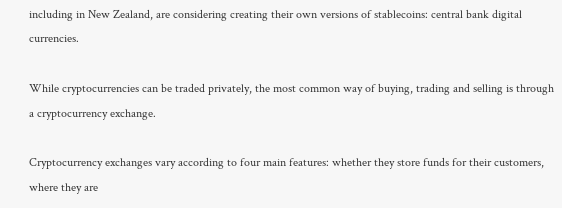including in New Zealand, are considering creating their own versions of stablecoins: central bank digital currencies.

While cryptocurrencies can be traded privately, the most common way of buying, trading and selling is through a cryptocurrency exchange.

Cryptocurrency exchanges vary according to four main features: whether they store funds for their customers, where they are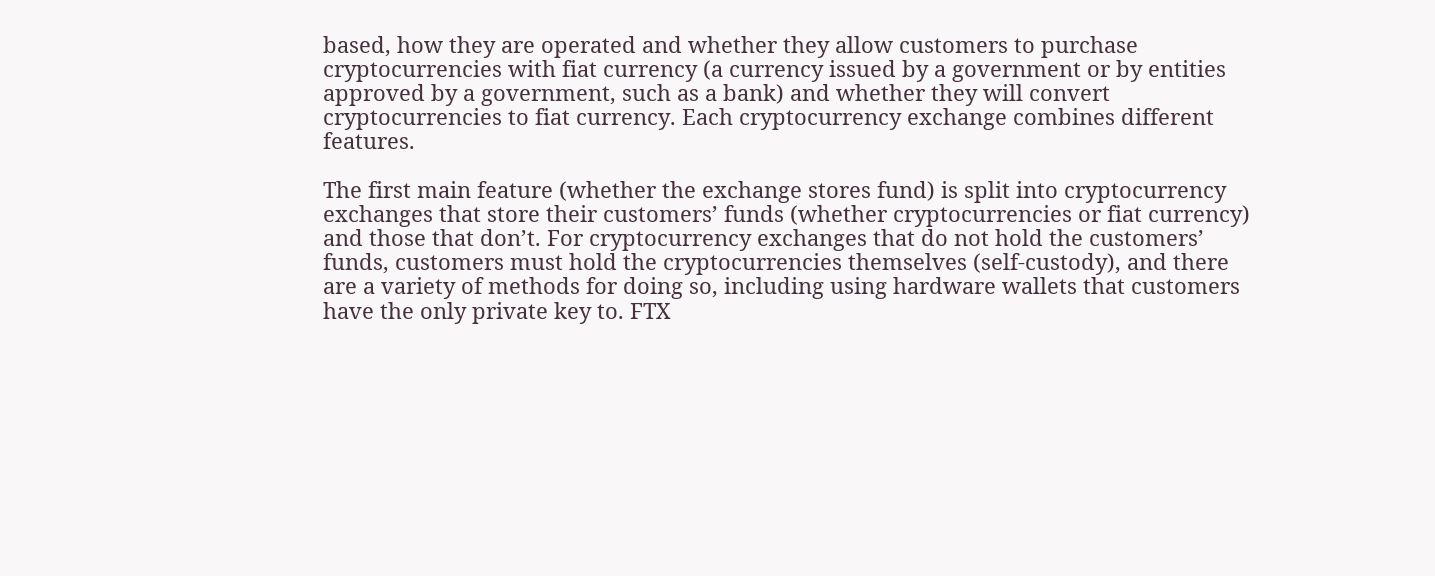based, how they are operated and whether they allow customers to purchase cryptocurrencies with fiat currency (a currency issued by a government or by entities approved by a government, such as a bank) and whether they will convert cryptocurrencies to fiat currency. Each cryptocurrency exchange combines different features.

The first main feature (whether the exchange stores fund) is split into cryptocurrency exchanges that store their customers’ funds (whether cryptocurrencies or fiat currency) and those that don’t. For cryptocurrency exchanges that do not hold the customers’ funds, customers must hold the cryptocurrencies themselves (self-custody), and there are a variety of methods for doing so, including using hardware wallets that customers have the only private key to. FTX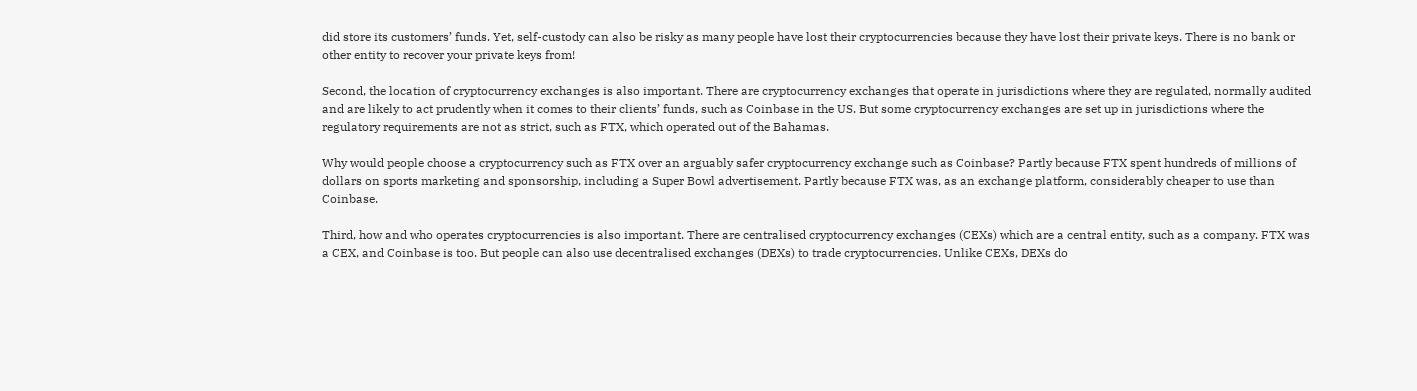did store its customers’ funds. Yet, self-custody can also be risky as many people have lost their cryptocurrencies because they have lost their private keys. There is no bank or other entity to recover your private keys from!

Second, the location of cryptocurrency exchanges is also important. There are cryptocurrency exchanges that operate in jurisdictions where they are regulated, normally audited and are likely to act prudently when it comes to their clients’ funds, such as Coinbase in the US. But some cryptocurrency exchanges are set up in jurisdictions where the regulatory requirements are not as strict, such as FTX, which operated out of the Bahamas.

Why would people choose a cryptocurrency such as FTX over an arguably safer cryptocurrency exchange such as Coinbase? Partly because FTX spent hundreds of millions of dollars on sports marketing and sponsorship, including a Super Bowl advertisement. Partly because FTX was, as an exchange platform, considerably cheaper to use than Coinbase.

Third, how and who operates cryptocurrencies is also important. There are centralised cryptocurrency exchanges (CEXs) which are a central entity, such as a company. FTX was a CEX, and Coinbase is too. But people can also use decentralised exchanges (DEXs) to trade cryptocurrencies. Unlike CEXs, DEXs do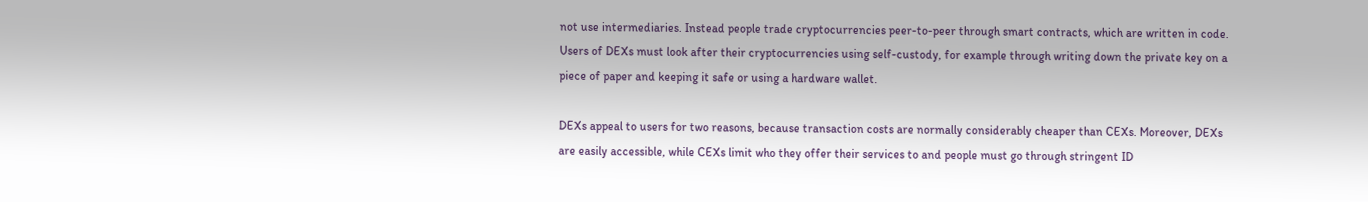not use intermediaries. Instead people trade cryptocurrencies peer-to-peer through smart contracts, which are written in code. Users of DEXs must look after their cryptocurrencies using self-custody, for example through writing down the private key on a piece of paper and keeping it safe or using a hardware wallet.

DEXs appeal to users for two reasons, because transaction costs are normally considerably cheaper than CEXs. Moreover, DEXs are easily accessible, while CEXs limit who they offer their services to and people must go through stringent ID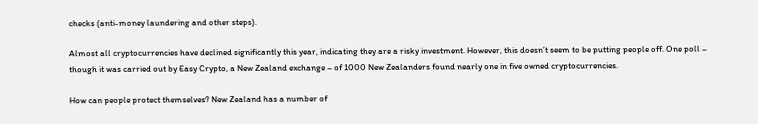checks (anti-money laundering and other steps).

Almost all cryptocurrencies have declined significantly this year, indicating they are a risky investment. However, this doesn’t seem to be putting people off. One poll – though it was carried out by Easy Crypto, a New Zealand exchange – of 1000 New Zealanders found nearly one in five owned cryptocurrencies.

How can people protect themselves? New Zealand has a number of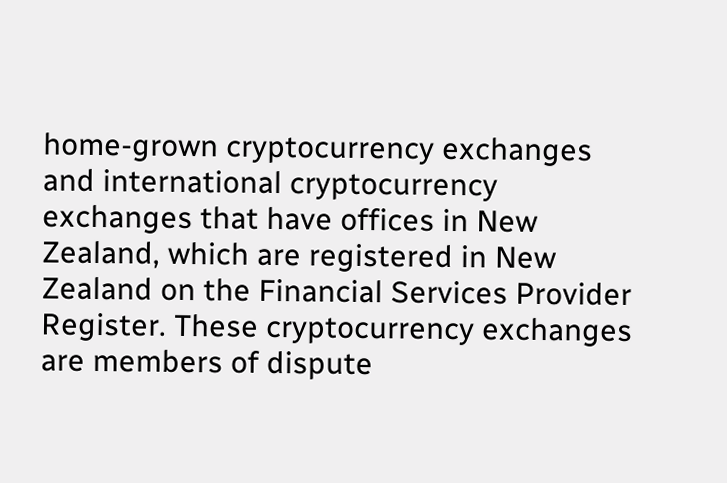home-grown cryptocurrency exchanges and international cryptocurrency exchanges that have offices in New Zealand, which are registered in New Zealand on the Financial Services Provider Register. These cryptocurrency exchanges are members of dispute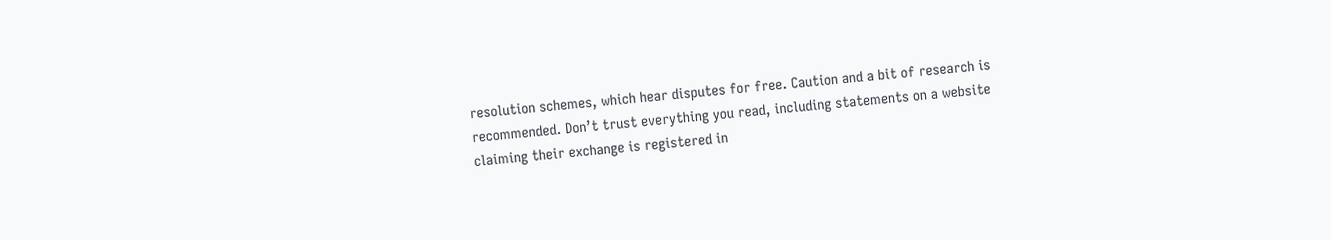resolution schemes, which hear disputes for free. Caution and a bit of research is recommended. Don’t trust everything you read, including statements on a website claiming their exchange is registered in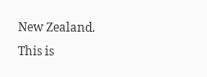New Zealand. This is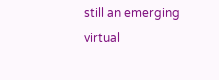still an emerging virtual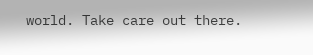world. Take care out there.